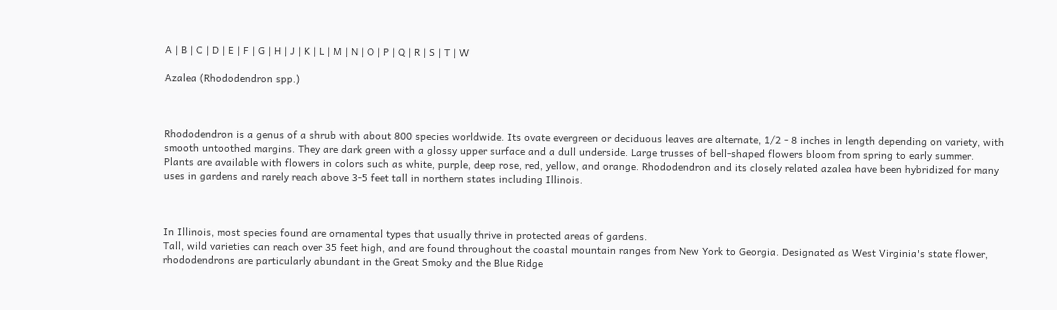A | B | C | D | E | F | G | H | J | K | L | M | N | O | P | Q | R | S | T | W

Azalea (Rhododendron spp.)



Rhododendron is a genus of a shrub with about 800 species worldwide. Its ovate evergreen or deciduous leaves are alternate, 1/2 - 8 inches in length depending on variety, with smooth untoothed margins. They are dark green with a glossy upper surface and a dull underside. Large trusses of bell-shaped flowers bloom from spring to early summer. Plants are available with flowers in colors such as white, purple, deep rose, red, yellow, and orange. Rhododendron and its closely related azalea have been hybridized for many uses in gardens and rarely reach above 3-5 feet tall in northern states including Illinois.



In Illinois, most species found are ornamental types that usually thrive in protected areas of gardens.
Tall, wild varieties can reach over 35 feet high, and are found throughout the coastal mountain ranges from New York to Georgia. Designated as West Virginia's state flower, rhododendrons are particularly abundant in the Great Smoky and the Blue Ridge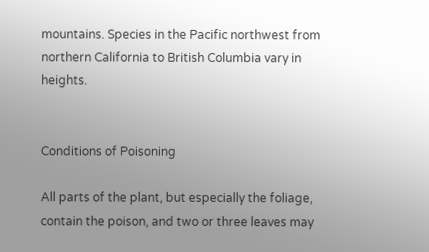mountains. Species in the Pacific northwest from northern California to British Columbia vary in heights.


Conditions of Poisoning

All parts of the plant, but especially the foliage, contain the poison, and two or three leaves may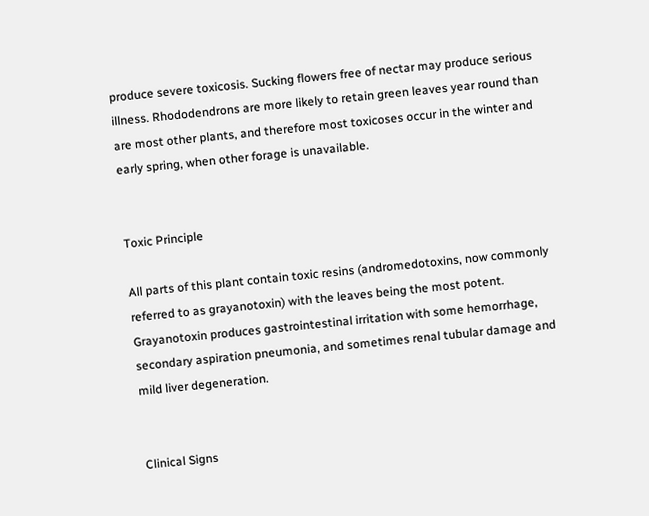produce severe toxicosis. Sucking flowers free of nectar may produce serious illness. Rhododendrons are more likely to retain green leaves year round than are most other plants, and therefore most toxicoses occur in the winter and early spring, when other forage is unavailable.


Toxic Principle

All parts of this plant contain toxic resins (andromedotoxins, now commonly referred to as grayanotoxin) with the leaves being the most potent. Grayanotoxin produces gastrointestinal irritation with some hemorrhage, secondary aspiration pneumonia, and sometimes renal tubular damage and mild liver degeneration.


Clinical Signs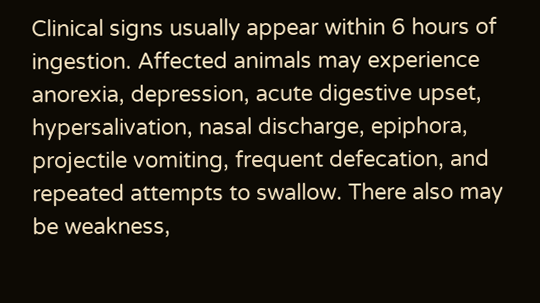Clinical signs usually appear within 6 hours of ingestion. Affected animals may experience anorexia, depression, acute digestive upset, hypersalivation, nasal discharge, epiphora, projectile vomiting, frequent defecation, and repeated attempts to swallow. There also may be weakness,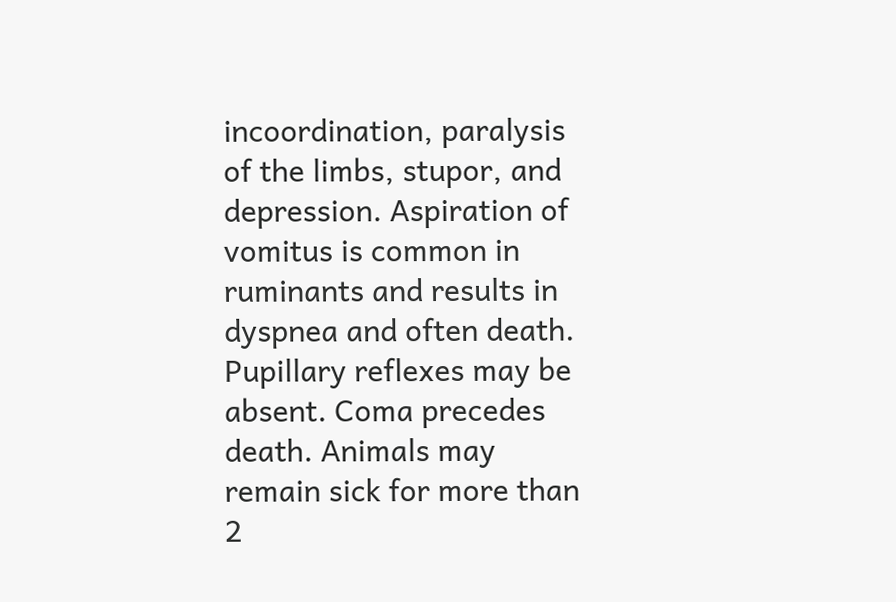incoordination, paralysis of the limbs, stupor, and depression. Aspiration of vomitus is common in ruminants and results in dyspnea and often death. Pupillary reflexes may be absent. Coma precedes death. Animals may remain sick for more than 2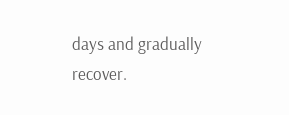days and gradually recover.